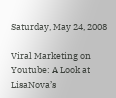Saturday, May 24, 2008

Viral Marketing on Youtube: A Look at LisaNova’s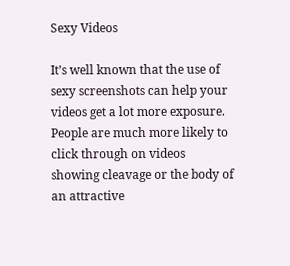Sexy Videos

It’s well known that the use of sexy screenshots can help your videos get a lot more exposure. People are much more likely to click through on videos showing cleavage or the body of an attractive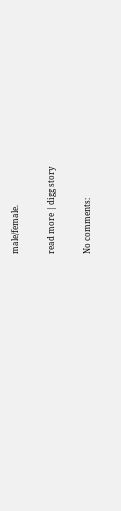male/female.

read more | digg story

No comments: